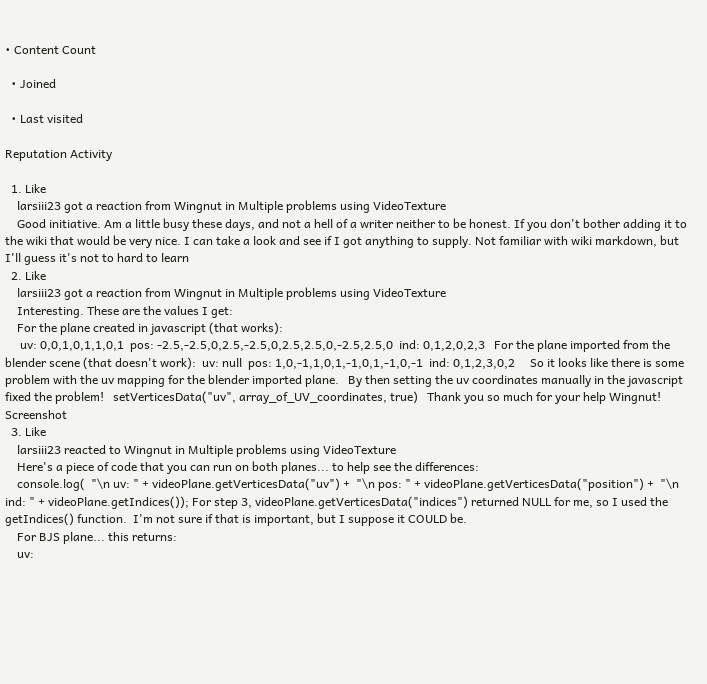• Content Count

  • Joined

  • Last visited

Reputation Activity

  1. Like
    larsiii23 got a reaction from Wingnut in Multiple problems using VideoTexture
    Good initiative. Am a little busy these days, and not a hell of a writer neither to be honest. If you don't bother adding it to the wiki that would be very nice. I can take a look and see if I got anything to supply. Not familiar with wiki markdown, but I'll guess it's not to hard to learn
  2. Like
    larsiii23 got a reaction from Wingnut in Multiple problems using VideoTexture
    Interesting. These are the values I get:
    For the plane created in javascript (that works):
     uv: 0,0,1,0,1,1,0,1  pos: -2.5,-2.5,0,2.5,-2.5,0,2.5,2.5,0,-2.5,2.5,0  ind: 0,1,2,0,2,3   For the plane imported from the blender scene (that doesn't work):  uv: null  pos: 1,0,-1,1,0,1,-1,0,1,-1,0,-1  ind: 0,1,2,3,0,2     So it looks like there is some problem with the uv mapping for the blender imported plane.   By then setting the uv coordinates manually in the javascript fixed the problem!   setVerticesData("uv", array_of_UV_coordinates, true)   Thank you so much for your help Wingnut!   Screenshot
  3. Like
    larsiii23 reacted to Wingnut in Multiple problems using VideoTexture
    Here's a piece of code that you can run on both planes... to help see the differences:
    console.log(  "\n uv: " + videoPlane.getVerticesData("uv") +  "\n pos: " + videoPlane.getVerticesData("position") +  "\n ind: " + videoPlane.getIndices()); For step 3, videoPlane.getVerticesData("indices") returned NULL for me, so I used the getIndices() function.  I'm not sure if that is important, but I suppose it COULD be.
    For BJS plane... this returns:
    uv: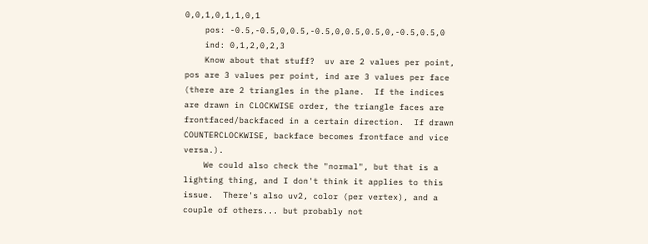0,0,1,0,1,1,0,1
    pos: -0.5,-0.5,0,0.5,-0.5,0,0.5,0.5,0,-0.5,0.5,0
    ind: 0,1,2,0,2,3
    Know about that stuff?  uv are 2 values per point, pos are 3 values per point, ind are 3 values per face (there are 2 triangles in the plane.  If the indices are drawn in CLOCKWISE order, the triangle faces are frontfaced/backfaced in a certain direction.  If drawn COUNTERCLOCKWISE, backface becomes frontface and vice versa.).
    We could also check the "normal", but that is a lighting thing, and I don't think it applies to this issue.  There's also uv2, color (per vertex), and a couple of others... but probably not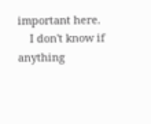important here.
    I don't know if anything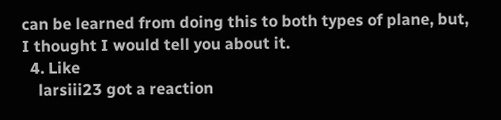can be learned from doing this to both types of plane, but, I thought I would tell you about it.
  4. Like
    larsiii23 got a reaction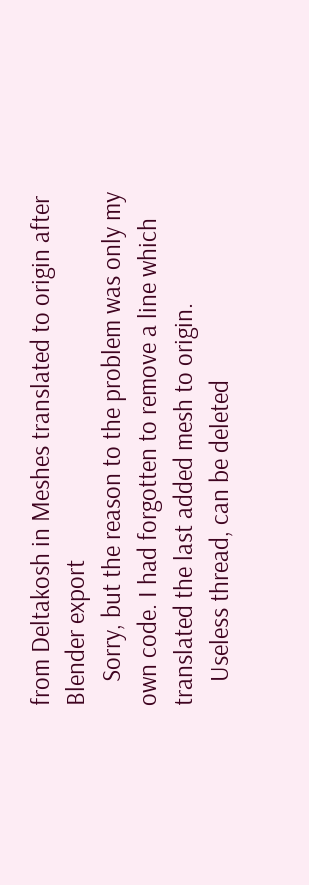from Deltakosh in Meshes translated to origin after Blender export
    Sorry, but the reason to the problem was only my own code. I had forgotten to remove a line which translated the last added mesh to origin.
    Useless thread, can be deleted